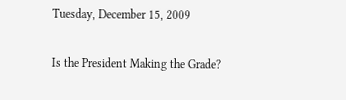Tuesday, December 15, 2009

Is the President Making the Grade?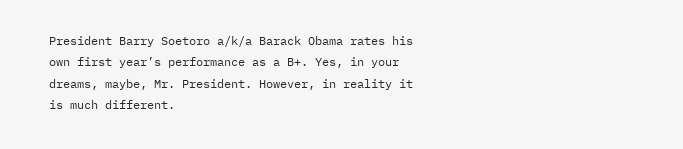President Barry Soetoro a/k/a Barack Obama rates his own first year’s performance as a B+. Yes, in your dreams, maybe, Mr. President. However, in reality it is much different.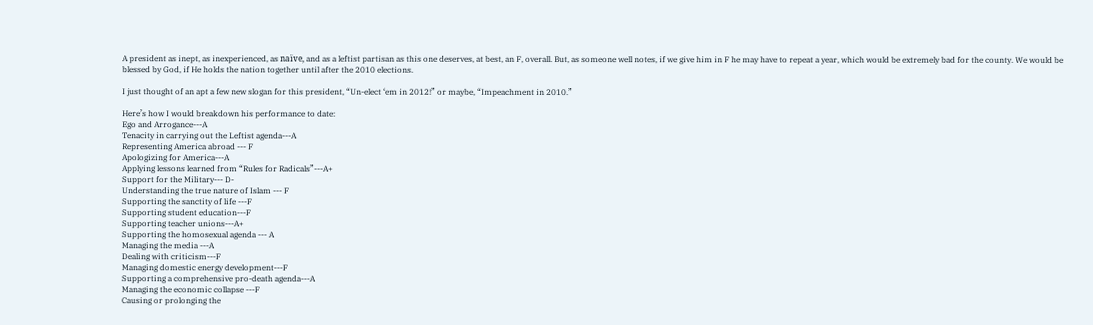A president as inept, as inexperienced, as naïve, and as a leftist partisan as this one deserves, at best, an F, overall. But, as someone well notes, if we give him in F he may have to repeat a year, which would be extremely bad for the county. We would be blessed by God, if He holds the nation together until after the 2010 elections.

I just thought of an apt a few new slogan for this president, “Un-elect ‘em in 2012!” or maybe, “Impeachment in 2010.”

Here’s how I would breakdown his performance to date:
Ego and Arrogance---A
Tenacity in carrying out the Leftist agenda---A
Representing America abroad --- F
Apologizing for America---A
Applying lessons learned from “Rules for Radicals”---A+
Support for the Military--- D-
Understanding the true nature of Islam --- F
Supporting the sanctity of life ---F
Supporting student education---F
Supporting teacher unions---A+
Supporting the homosexual agenda --- A
Managing the media ---A
Dealing with criticism---F
Managing domestic energy development---F
Supporting a comprehensive pro-death agenda---A
Managing the economic collapse ---F
Causing or prolonging the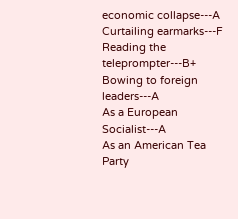economic collapse---A
Curtailing earmarks---F
Reading the teleprompter---B+
Bowing to foreign leaders---A
As a European Socialist---A
As an American Tea Party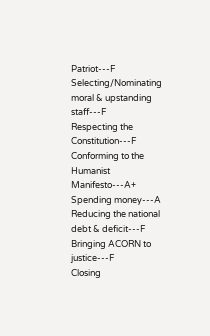Patriot---F
Selecting/Nominating moral & upstanding staff---F
Respecting the Constitution---F
Conforming to the Humanist Manifesto---A+
Spending money---A
Reducing the national debt & deficit---F
Bringing ACORN to justice---F
Closing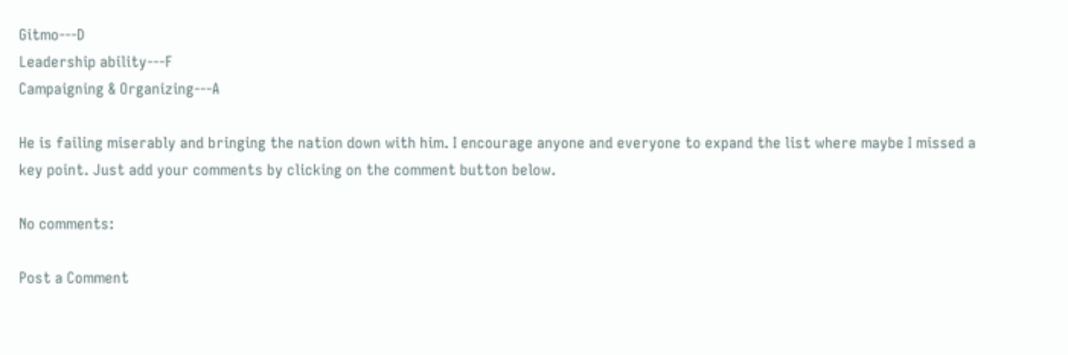Gitmo---D
Leadership ability---F
Campaigning & Organizing---A

He is failing miserably and bringing the nation down with him. I encourage anyone and everyone to expand the list where maybe I missed a key point. Just add your comments by clicking on the comment button below.

No comments:

Post a Comment